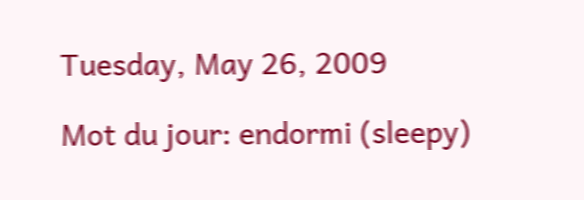Tuesday, May 26, 2009

Mot du jour: endormi (sleepy)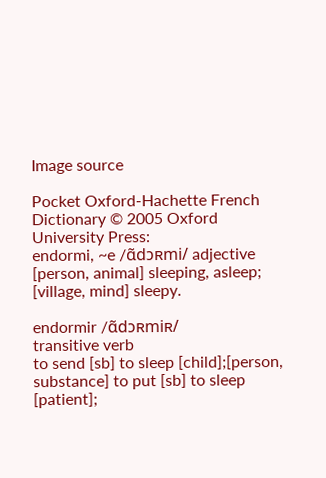Image source

Pocket Oxford-Hachette French Dictionary © 2005 Oxford University Press:
endormi, ~e /ɑ̃dɔʀmi/ adjective
[person, animal] sleeping, asleep;
[village, mind] sleepy.

endormir /ɑ̃dɔʀmiʀ/
transitive verb
to send [sb] to sleep [child];[person, substance] to put [sb] to sleep [patient];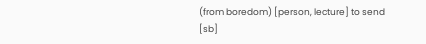(from boredom) [person, lecture] to send [sb]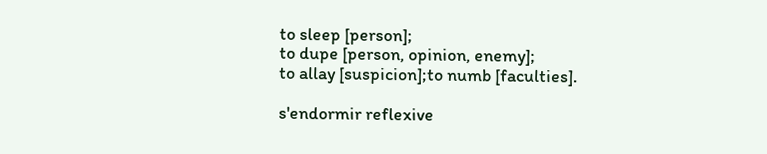to sleep [person];
to dupe [person, opinion, enemy];
to allay [suspicion];to numb [faculties].

s'endormir reflexive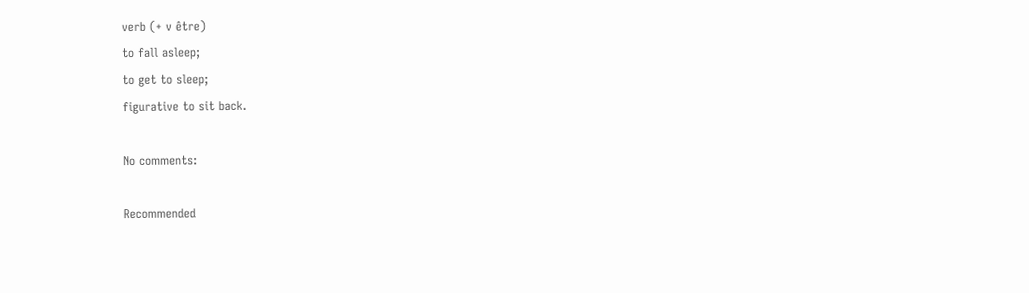verb (+ v être)
to fall asleep;
to get to sleep;
figurative to sit back.

No comments:

Recommended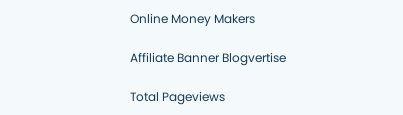Online Money Makers

Affiliate Banner Blogvertise

Total Pageviews